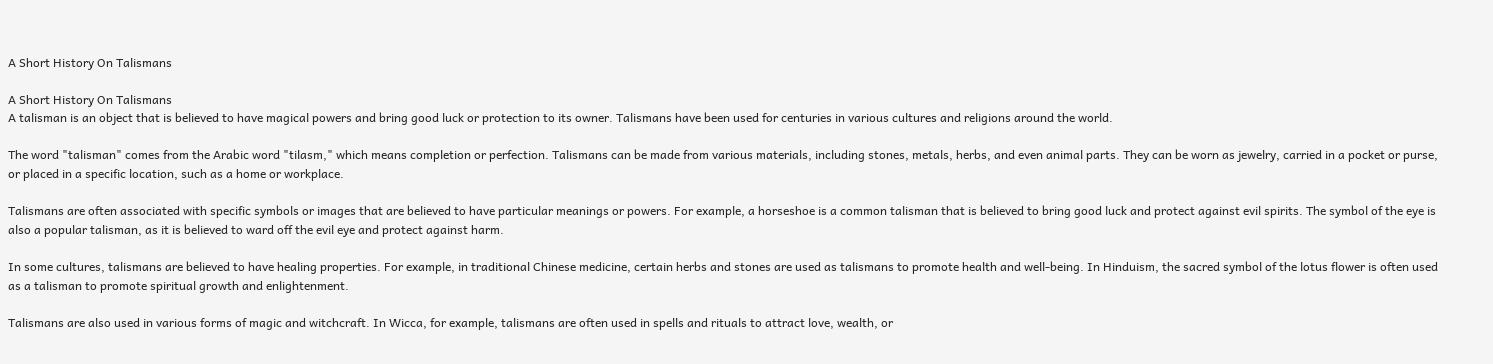A Short History On Talismans

A Short History On Talismans
A talisman is an object that is believed to have magical powers and bring good luck or protection to its owner. Talismans have been used for centuries in various cultures and religions around the world.

The word "talisman" comes from the Arabic word "tilasm," which means completion or perfection. Talismans can be made from various materials, including stones, metals, herbs, and even animal parts. They can be worn as jewelry, carried in a pocket or purse, or placed in a specific location, such as a home or workplace.

Talismans are often associated with specific symbols or images that are believed to have particular meanings or powers. For example, a horseshoe is a common talisman that is believed to bring good luck and protect against evil spirits. The symbol of the eye is also a popular talisman, as it is believed to ward off the evil eye and protect against harm.

In some cultures, talismans are believed to have healing properties. For example, in traditional Chinese medicine, certain herbs and stones are used as talismans to promote health and well-being. In Hinduism, the sacred symbol of the lotus flower is often used as a talisman to promote spiritual growth and enlightenment.

Talismans are also used in various forms of magic and witchcraft. In Wicca, for example, talismans are often used in spells and rituals to attract love, wealth, or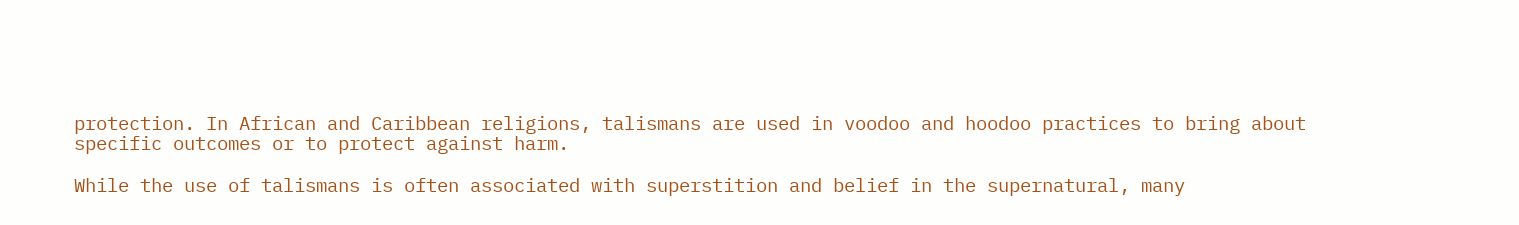protection. In African and Caribbean religions, talismans are used in voodoo and hoodoo practices to bring about specific outcomes or to protect against harm.

While the use of talismans is often associated with superstition and belief in the supernatural, many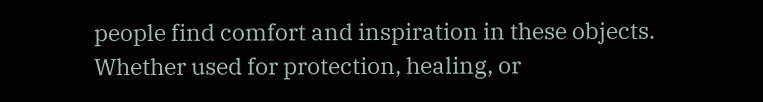people find comfort and inspiration in these objects. Whether used for protection, healing, or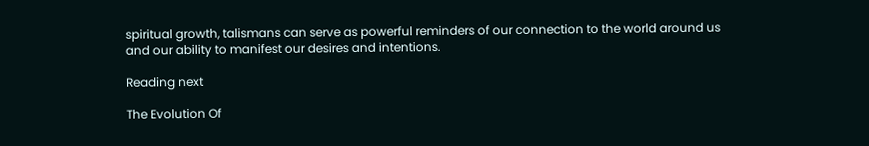spiritual growth, talismans can serve as powerful reminders of our connection to the world around us and our ability to manifest our desires and intentions.

Reading next

The Evolution Of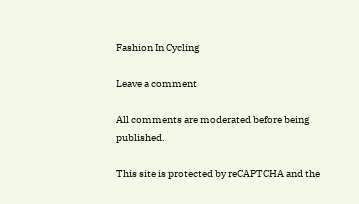Fashion In Cycling

Leave a comment

All comments are moderated before being published.

This site is protected by reCAPTCHA and the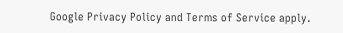Google Privacy Policy and Terms of Service apply.